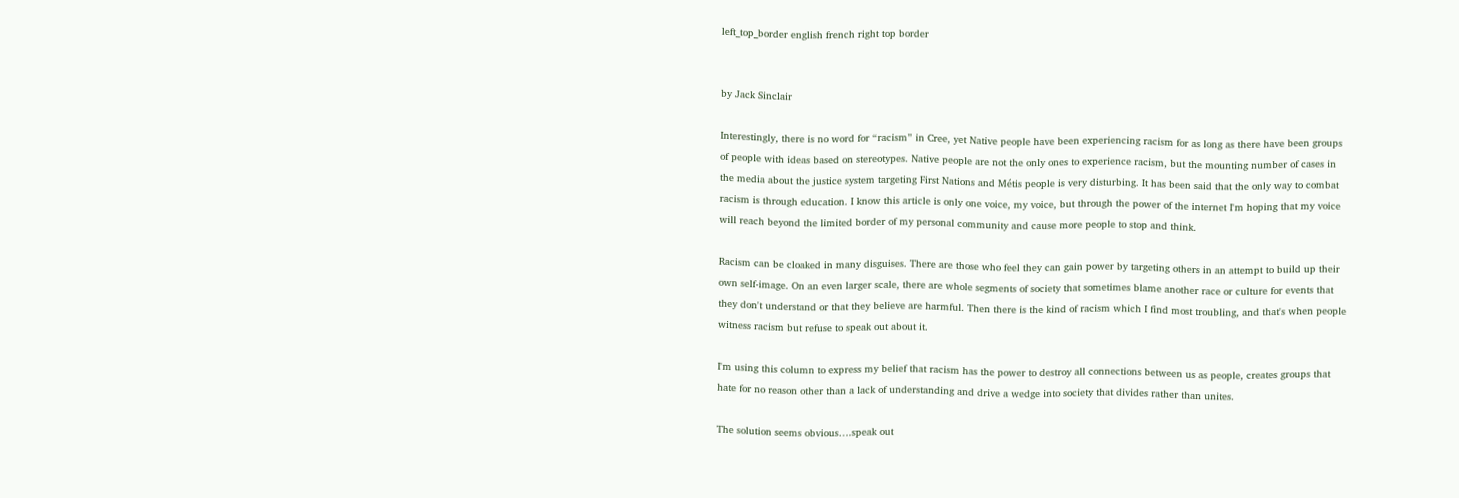left_top_border english french right top border


by Jack Sinclair

Interestingly, there is no word for “racism” in Cree, yet Native people have been experiencing racism for as long as there have been groups of people with ideas based on stereotypes. Native people are not the only ones to experience racism, but the mounting number of cases in the media about the justice system targeting First Nations and Métis people is very disturbing. It has been said that the only way to combat racism is through education. I know this article is only one voice, my voice, but through the power of the internet I'm hoping that my voice will reach beyond the limited border of my personal community and cause more people to stop and think.

Racism can be cloaked in many disguises. There are those who feel they can gain power by targeting others in an attempt to build up their own self-image. On an even larger scale, there are whole segments of society that sometimes blame another race or culture for events that they don't understand or that they believe are harmful. Then there is the kind of racism which I find most troubling, and that's when people witness racism but refuse to speak out about it.

I'm using this column to express my belief that racism has the power to destroy all connections between us as people, creates groups that hate for no reason other than a lack of understanding and drive a wedge into society that divides rather than unites.

The solution seems obvious….speak out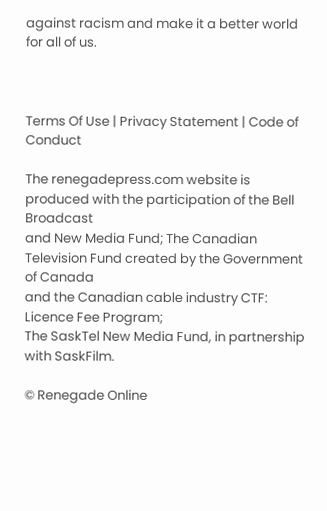against racism and make it a better world for all of us.



Terms Of Use | Privacy Statement | Code of Conduct

The renegadepress.com website is produced with the participation of the Bell Broadcast
and New Media Fund; The Canadian Television Fund created by the Government of Canada
and the Canadian cable industry CTF: Licence Fee Program;
The SaskTel New Media Fund, in partnership with SaskFilm.

© Renegade Online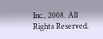Inc., 2008. All Rights Reserved.